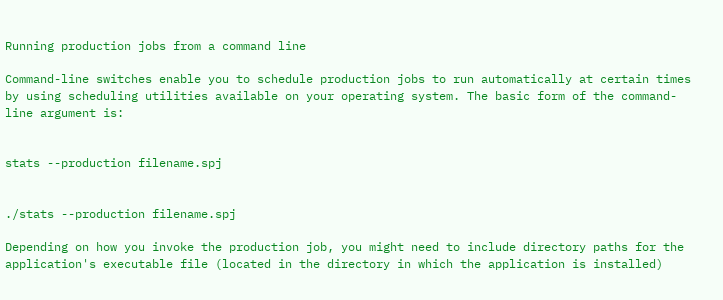Running production jobs from a command line

Command-line switches enable you to schedule production jobs to run automatically at certain times by using scheduling utilities available on your operating system. The basic form of the command-line argument is:


stats --production filename.spj


./stats --production filename.spj

Depending on how you invoke the production job, you might need to include directory paths for the application's executable file (located in the directory in which the application is installed)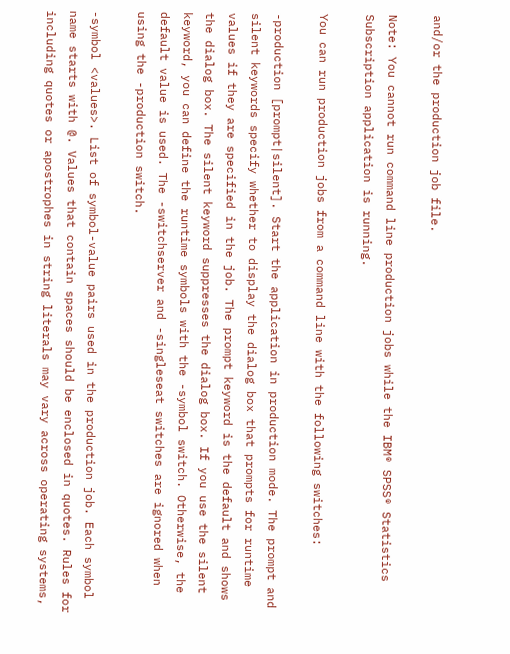and/or the production job file.

Note: You cannot run command line production jobs while the IBM® SPSS® Statistics Subscription application is running.

You can run production jobs from a command line with the following switches:

-production [prompt|silent]. Start the application in production mode. The prompt and silent keywords specify whether to display the dialog box that prompts for runtime values if they are specified in the job. The prompt keyword is the default and shows the dialog box. The silent keyword suppresses the dialog box. If you use the silent keyword, you can define the runtime symbols with the -symbol switch. Otherwise, the default value is used. The -switchserver and -singleseat switches are ignored when using the -production switch.

-symbol <values>. List of symbol-value pairs used in the production job. Each symbol name starts with @. Values that contain spaces should be enclosed in quotes. Rules for including quotes or apostrophes in string literals may vary across operating systems,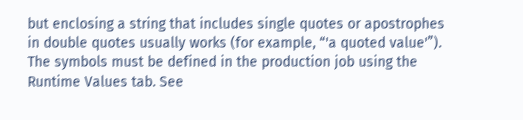but enclosing a string that includes single quotes or apostrophes in double quotes usually works (for example, “'a quoted value'”). The symbols must be defined in the production job using the Runtime Values tab. See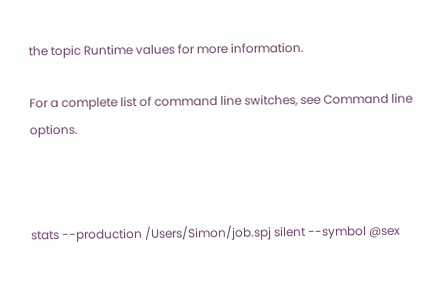the topic Runtime values for more information.

For a complete list of command line switches, see Command line options.



stats --production /Users/Simon/job.spj silent --symbol @sex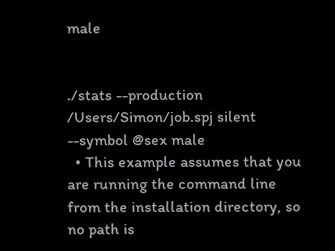male


./stats --production /Users/Simon/job.spj silent --symbol @sex male
  • This example assumes that you are running the command line from the installation directory, so no path is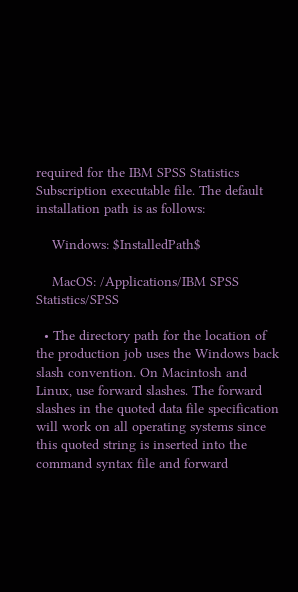required for the IBM SPSS Statistics Subscription executable file. The default installation path is as follows:

    Windows: $InstalledPath$

    MacOS: /Applications/IBM SPSS Statistics/SPSS

  • The directory path for the location of the production job uses the Windows back slash convention. On Macintosh and Linux, use forward slashes. The forward slashes in the quoted data file specification will work on all operating systems since this quoted string is inserted into the command syntax file and forward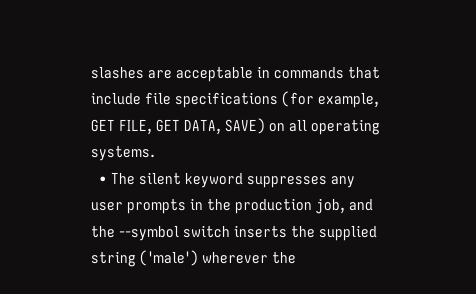slashes are acceptable in commands that include file specifications (for example, GET FILE, GET DATA, SAVE) on all operating systems.
  • The silent keyword suppresses any user prompts in the production job, and the --symbol switch inserts the supplied string ('male') wherever the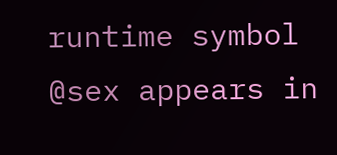runtime symbol @sex appears in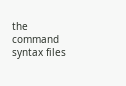the command syntax files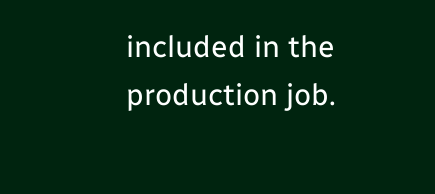included in the production job.